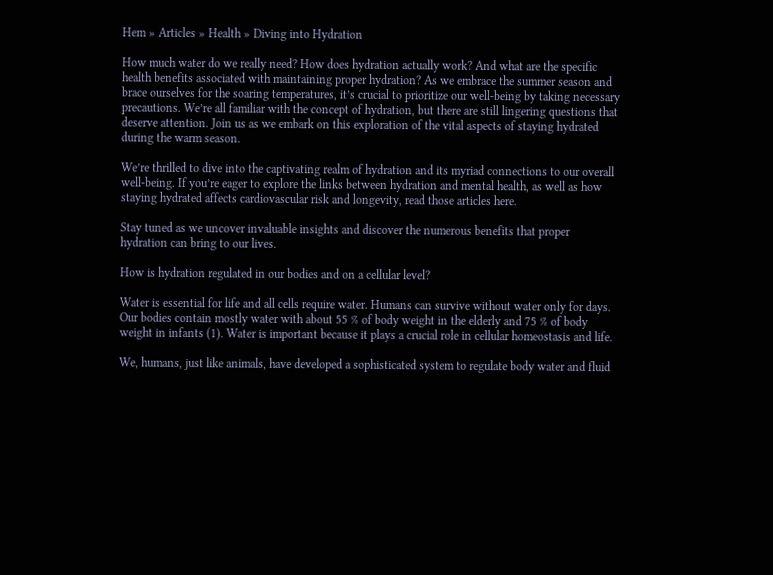Hem » Articles » Health » Diving into Hydration

How much water do we really need? How does hydration actually work? And what are the specific health benefits associated with maintaining proper hydration? As we embrace the summer season and brace ourselves for the soaring temperatures, it’s crucial to prioritize our well-being by taking necessary precautions. We’re all familiar with the concept of hydration, but there are still lingering questions that deserve attention. Join us as we embark on this exploration of the vital aspects of staying hydrated during the warm season.

We’re thrilled to dive into the captivating realm of hydration and its myriad connections to our overall well-being. If you’re eager to explore the links between hydration and mental health, as well as how staying hydrated affects cardiovascular risk and longevity, read those articles here.

Stay tuned as we uncover invaluable insights and discover the numerous benefits that proper hydration can bring to our lives.

How is hydration regulated in our bodies and on a cellular level?

Water is essential for life and all cells require water. Humans can survive without water only for days. Our bodies contain mostly water with about 55 % of body weight in the elderly and 75 % of body weight in infants (1). Water is important because it plays a crucial role in cellular homeostasis and life.

We, humans, just like animals, have developed a sophisticated system to regulate body water and fluid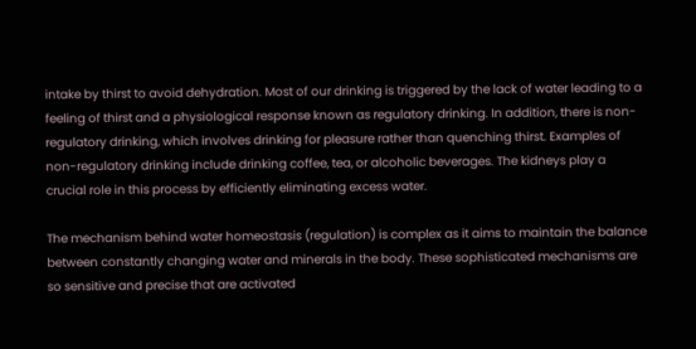intake by thirst to avoid dehydration. Most of our drinking is triggered by the lack of water leading to a feeling of thirst and a physiological response known as regulatory drinking. In addition, there is non-regulatory drinking, which involves drinking for pleasure rather than quenching thirst. Examples of non-regulatory drinking include drinking coffee, tea, or alcoholic beverages. The kidneys play a crucial role in this process by efficiently eliminating excess water.

The mechanism behind water homeostasis (regulation) is complex as it aims to maintain the balance between constantly changing water and minerals in the body. These sophisticated mechanisms are so sensitive and precise that are activated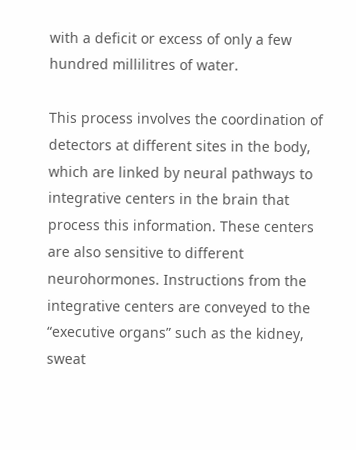with a deficit or excess of only a few hundred millilitres of water.

This process involves the coordination of detectors at different sites in the body, which are linked by neural pathways to integrative centers in the brain that process this information. These centers are also sensitive to different neurohormones. Instructions from the integrative centers are conveyed to the “executive organs” such as the kidney, sweat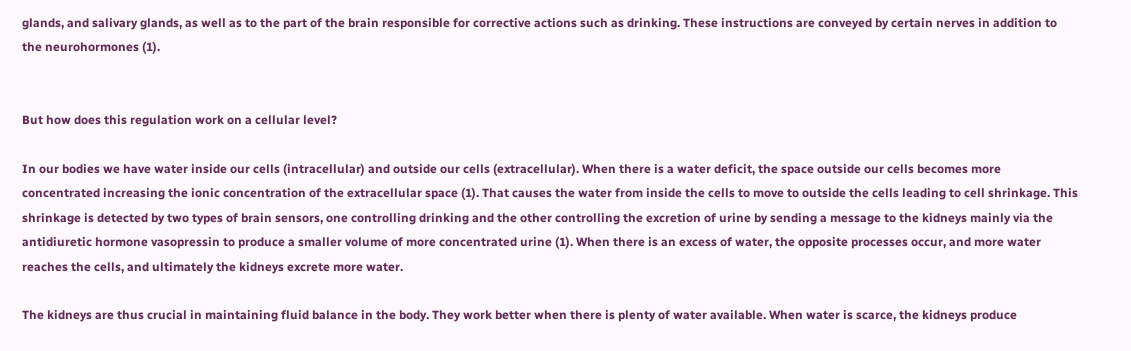glands, and salivary glands, as well as to the part of the brain responsible for corrective actions such as drinking. These instructions are conveyed by certain nerves in addition to the neurohormones (1).


But how does this regulation work on a cellular level?

In our bodies we have water inside our cells (intracellular) and outside our cells (extracellular). When there is a water deficit, the space outside our cells becomes more concentrated increasing the ionic concentration of the extracellular space (1). That causes the water from inside the cells to move to outside the cells leading to cell shrinkage. This shrinkage is detected by two types of brain sensors, one controlling drinking and the other controlling the excretion of urine by sending a message to the kidneys mainly via the antidiuretic hormone vasopressin to produce a smaller volume of more concentrated urine (1). When there is an excess of water, the opposite processes occur, and more water reaches the cells, and ultimately the kidneys excrete more water.

The kidneys are thus crucial in maintaining fluid balance in the body. They work better when there is plenty of water available. When water is scarce, the kidneys produce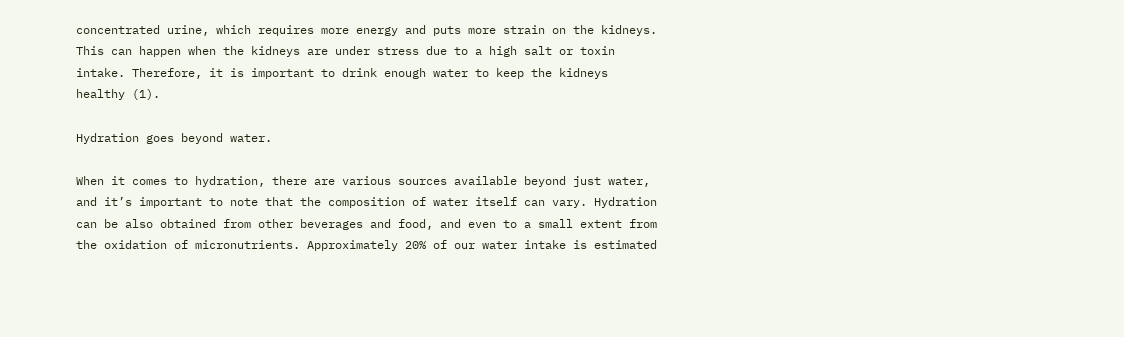concentrated urine, which requires more energy and puts more strain on the kidneys. This can happen when the kidneys are under stress due to a high salt or toxin intake. Therefore, it is important to drink enough water to keep the kidneys healthy (1).

Hydration goes beyond water.

When it comes to hydration, there are various sources available beyond just water, and it’s important to note that the composition of water itself can vary. Hydration can be also obtained from other beverages and food, and even to a small extent from the oxidation of micronutrients. Approximately 20% of our water intake is estimated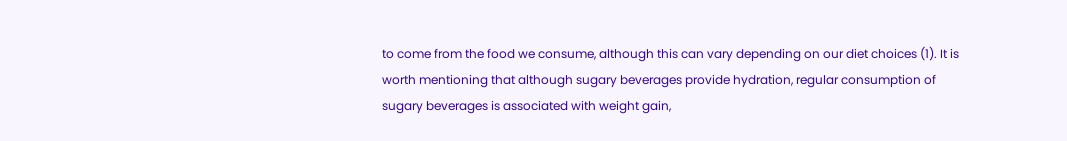to come from the food we consume, although this can vary depending on our diet choices (1). It is worth mentioning that although sugary beverages provide hydration, regular consumption of sugary beverages is associated with weight gain,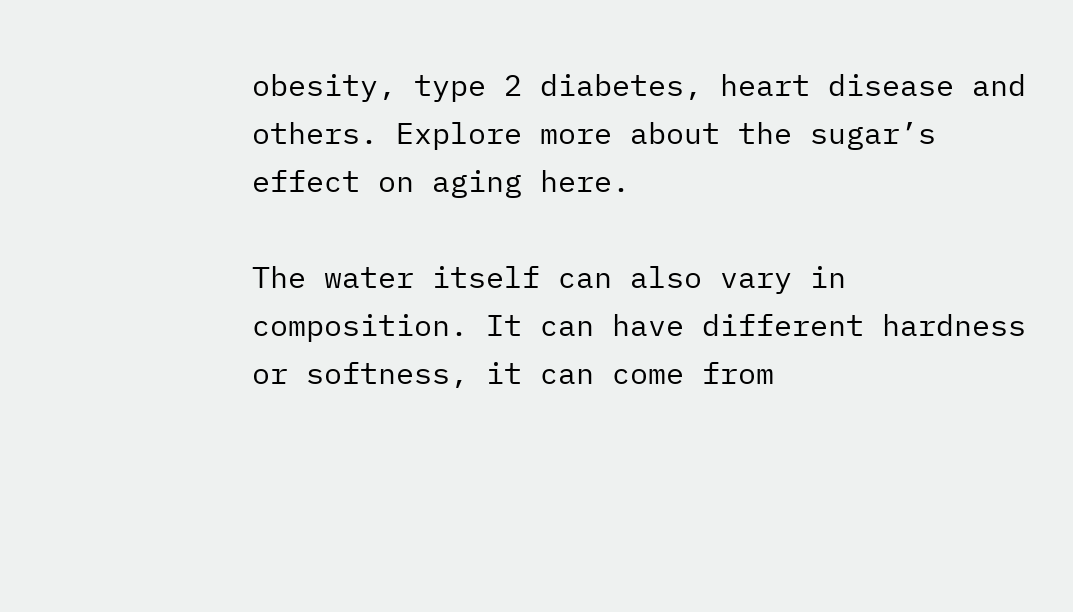obesity, type 2 diabetes, heart disease and others. Explore more about the sugar’s effect on aging here.

The water itself can also vary in composition. It can have different hardness or softness, it can come from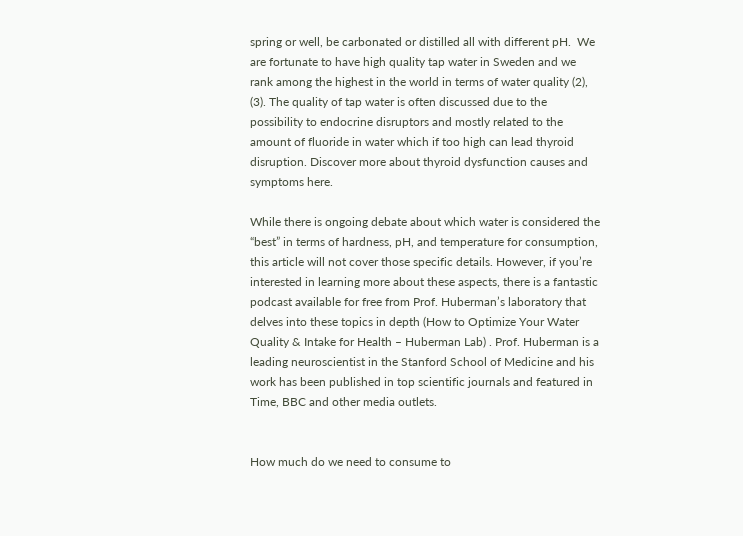spring or well, be carbonated or distilled all with different pH.  We are fortunate to have high quality tap water in Sweden and we rank among the highest in the world in terms of water quality (2), (3). The quality of tap water is often discussed due to the possibility to endocrine disruptors and mostly related to the amount of fluoride in water which if too high can lead thyroid disruption. Discover more about thyroid dysfunction causes and symptoms here.

While there is ongoing debate about which water is considered the “best” in terms of hardness, pH, and temperature for consumption, this article will not cover those specific details. However, if you’re interested in learning more about these aspects, there is a fantastic podcast available for free from Prof. Huberman’s laboratory that delves into these topics in depth (How to Optimize Your Water Quality & Intake for Health – Huberman Lab) . Prof. Huberman is a leading neuroscientist in the Stanford School of Medicine and his work has been published in top scientific journals and featured in Time, BBC and other media outlets.


How much do we need to consume to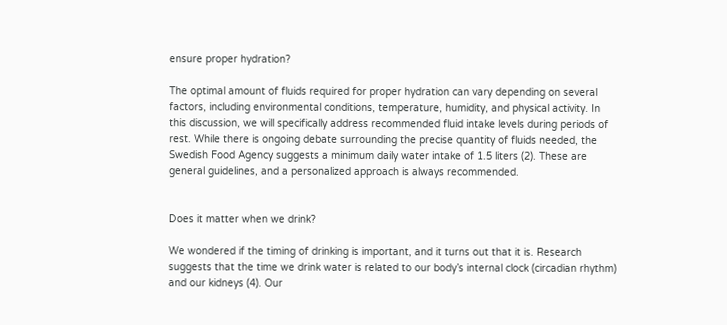ensure proper hydration?

The optimal amount of fluids required for proper hydration can vary depending on several factors, including environmental conditions, temperature, humidity, and physical activity. In this discussion, we will specifically address recommended fluid intake levels during periods of rest. While there is ongoing debate surrounding the precise quantity of fluids needed, the Swedish Food Agency suggests a minimum daily water intake of 1.5 liters (2). These are general guidelines, and a personalized approach is always recommended.


Does it matter when we drink?

We wondered if the timing of drinking is important, and it turns out that it is. Research suggests that the time we drink water is related to our body’s internal clock (circadian rhythm) and our kidneys (4). Our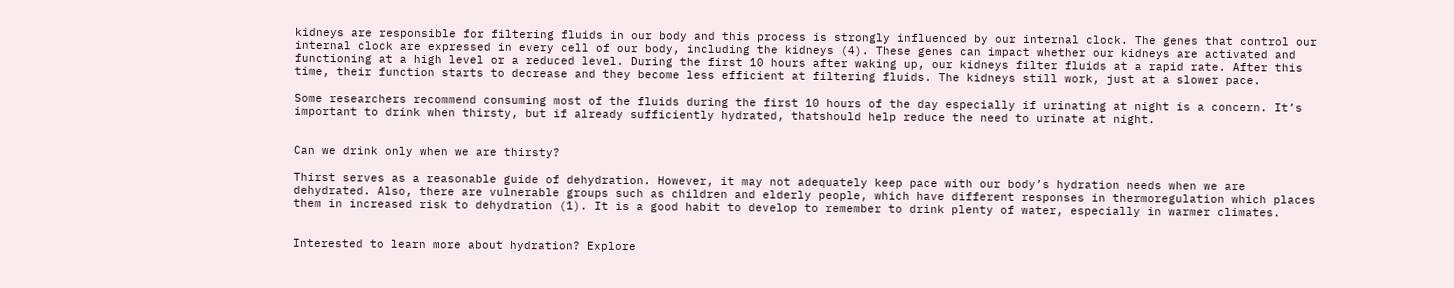kidneys are responsible for filtering fluids in our body and this process is strongly influenced by our internal clock. The genes that control our internal clock are expressed in every cell of our body, including the kidneys (4). These genes can impact whether our kidneys are activated and functioning at a high level or a reduced level. During the first 10 hours after waking up, our kidneys filter fluids at a rapid rate. After this time, their function starts to decrease and they become less efficient at filtering fluids. The kidneys still work, just at a slower pace.

Some researchers recommend consuming most of the fluids during the first 10 hours of the day especially if urinating at night is a concern. It’s important to drink when thirsty, but if already sufficiently hydrated, thatshould help reduce the need to urinate at night.


Can we drink only when we are thirsty?

Thirst serves as a reasonable guide of dehydration. However, it may not adequately keep pace with our body’s hydration needs when we are dehydrated. Also, there are vulnerable groups such as children and elderly people, which have different responses in thermoregulation which places them in increased risk to dehydration (1). It is a good habit to develop to remember to drink plenty of water, especially in warmer climates.


Interested to learn more about hydration? Explore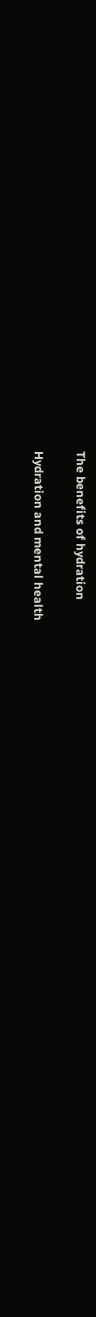The benefits of hydration

Hydration and mental health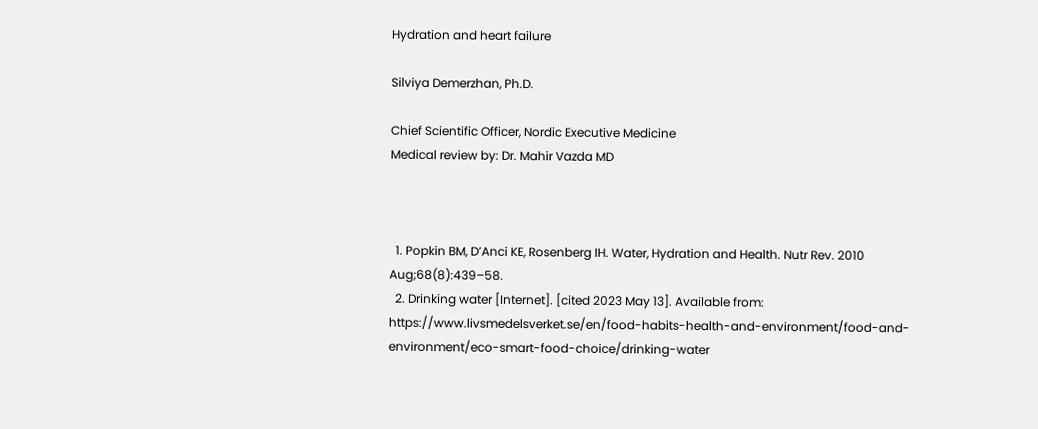Hydration and heart failure

Silviya Demerzhan, Ph.D.

Chief Scientific Officer, Nordic Executive Medicine
Medical review by: Dr. Mahir Vazda MD



  1. Popkin BM, D’Anci KE, Rosenberg IH. Water, Hydration and Health. Nutr Rev. 2010 Aug;68(8):439–58.
  2. Drinking water [Internet]. [cited 2023 May 13]. Available from: https://www.livsmedelsverket.se/en/food-habits-health-and-environment/food-and-environment/eco-smart-food-choice/drinking-water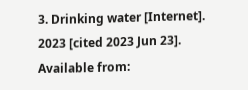3. Drinking water [Internet]. 2023 [cited 2023 Jun 23]. Available from: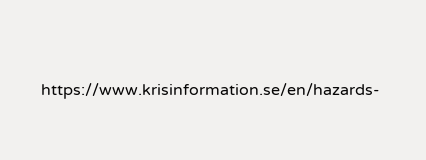https://www.krisinformation.se/en/hazards-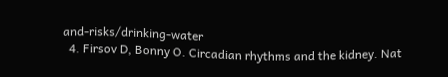and-risks/drinking-water
  4. Firsov D, Bonny O. Circadian rhythms and the kidney. Nat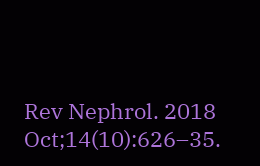Rev Nephrol. 2018 Oct;14(10):626–35.